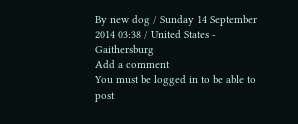By new dog / Sunday 14 September 2014 03:38 / United States - Gaithersburg
Add a comment
You must be logged in to be able to post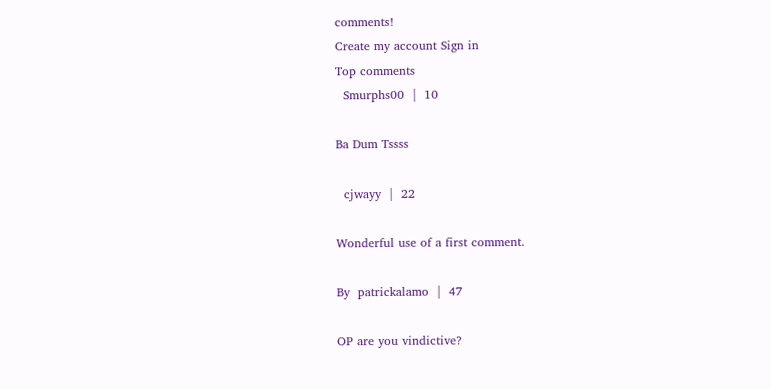comments!
Create my account Sign in
Top comments
  Smurphs00  |  10

Ba Dum Tssss

  cjwayy  |  22

Wonderful use of a first comment.

By  patrickalamo  |  47

OP are you vindictive?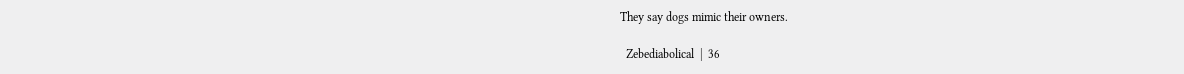They say dogs mimic their owners.

  Zebediabolical  |  36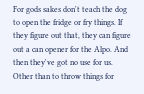For gods sakes don't teach the dog to open the fridge or fry things. If they figure out that, they can figure out a can opener for the Alpo. And then they've got no use for us. Other than to throw things for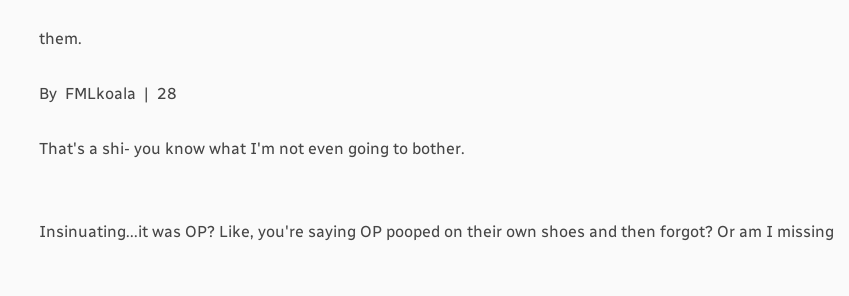them.

By  FMLkoala  |  28

That's a shi- you know what I'm not even going to bother.


Insinuating...it was OP? Like, you're saying OP pooped on their own shoes and then forgot? Or am I missing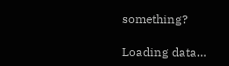something?

Loading data…